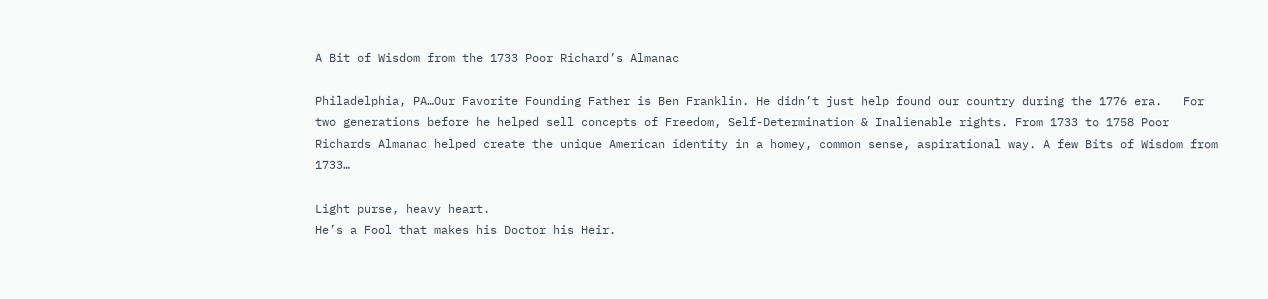A Bit of Wisdom from the 1733 Poor Richard’s Almanac

Philadelphia, PA…Our Favorite Founding Father is Ben Franklin. He didn’t just help found our country during the 1776 era.   For two generations before he helped sell concepts of Freedom, Self-Determination & Inalienable rights. From 1733 to 1758 Poor Richards Almanac helped create the unique American identity in a homey, common sense, aspirational way. A few Bits of Wisdom from 1733…

Light purse, heavy heart.
He’s a Fool that makes his Doctor his Heir.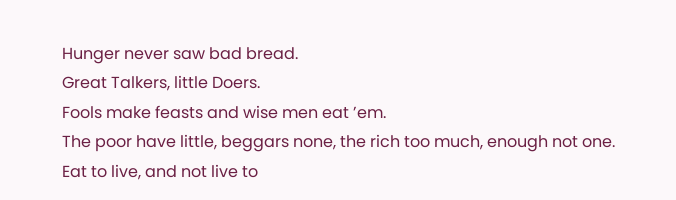Hunger never saw bad bread.
Great Talkers, little Doers.
Fools make feasts and wise men eat ’em.
The poor have little, beggars none, the rich too much, enough not one.
Eat to live, and not live to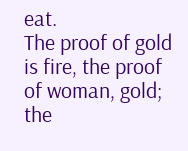eat.
The proof of gold is fire, the proof of woman, gold; the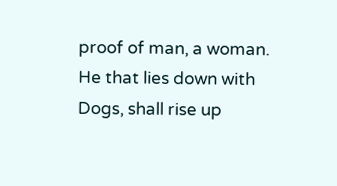proof of man, a woman.
He that lies down with Dogs, shall rise up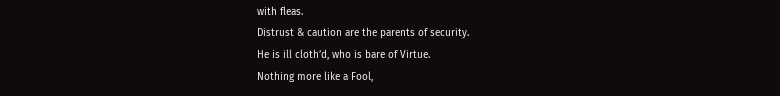with fleas.
Distrust & caution are the parents of security.
He is ill cloth’d, who is bare of Virtue.
Nothing more like a Fool,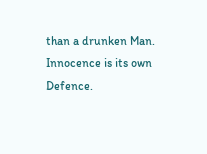than a drunken Man.
Innocence is its own Defence.